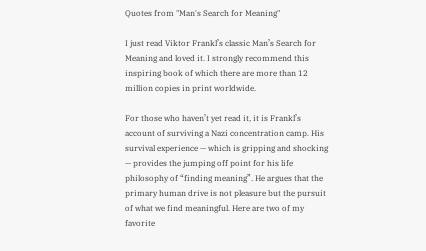Quotes from "Man's Search for Meaning"

I just read Viktor Frankl’s classic Man’s Search for Meaning and loved it. I strongly recommend this inspiring book of which there are more than 12 million copies in print worldwide.

For those who haven’t yet read it, it is Frankl’s account of surviving a Nazi concentration camp. His survival experience — which is gripping and shocking — provides the jumping off point for his life philosophy of “finding meaning”. He argues that the primary human drive is not pleasure but the pursuit of what we find meaningful. Here are two of my favorite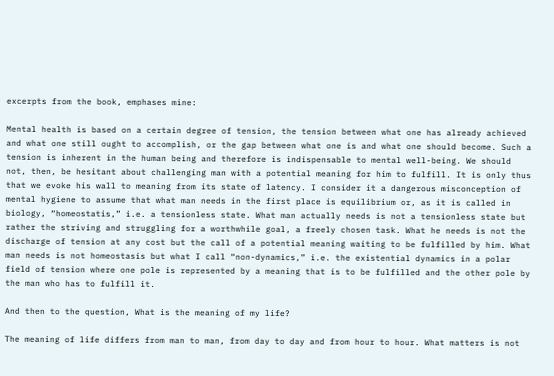excerpts from the book, emphases mine:

Mental health is based on a certain degree of tension, the tension between what one has already achieved and what one still ought to accomplish, or the gap between what one is and what one should become. Such a tension is inherent in the human being and therefore is indispensable to mental well-being. We should not, then, be hesitant about challenging man with a potential meaning for him to fulfill. It is only thus that we evoke his wall to meaning from its state of latency. I consider it a dangerous misconception of mental hygiene to assume that what man needs in the first place is equilibrium or, as it is called in biology, “homeostatis,” i.e. a tensionless state. What man actually needs is not a tensionless state but rather the striving and struggling for a worthwhile goal, a freely chosen task. What he needs is not the discharge of tension at any cost but the call of a potential meaning waiting to be fulfilled by him. What man needs is not homeostasis but what I call “non-dynamics,” i.e. the existential dynamics in a polar field of tension where one pole is represented by a meaning that is to be fulfilled and the other pole by the man who has to fulfill it.

And then to the question, What is the meaning of my life?

The meaning of life differs from man to man, from day to day and from hour to hour. What matters is not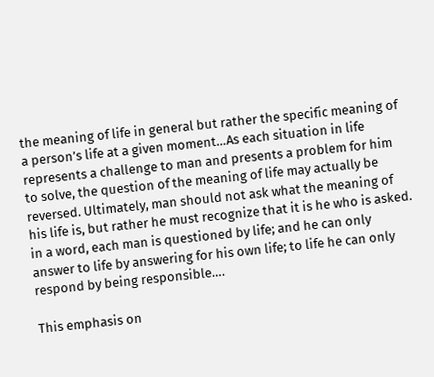the meaning of life in general but rather the specific meaning of a person’s life at a given moment…As each situation in life represents a challenge to man and presents a problem for him to solve, the question of the meaning of life may actually be reversed. Ultimately, man should not ask what the meaning of his life is, but rather he must recognize that it is he who is asked. in a word, each man is questioned by life; and he can only answer to life by answering for his own life; to life he can only respond by being responsible….

This emphasis on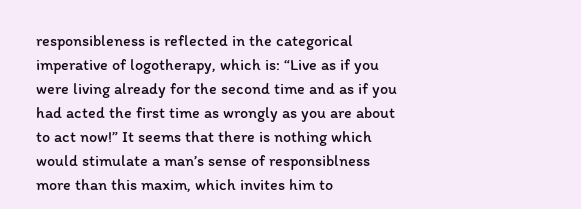responsibleness is reflected in the categorical imperative of logotherapy, which is: “Live as if you were living already for the second time and as if you had acted the first time as wrongly as you are about to act now!” It seems that there is nothing which would stimulate a man’s sense of responsiblness more than this maxim, which invites him to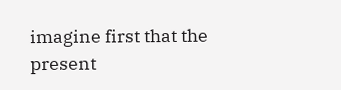imagine first that the present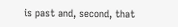is past and, second, that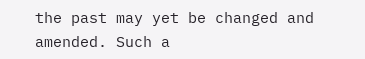the past may yet be changed and amended. Such a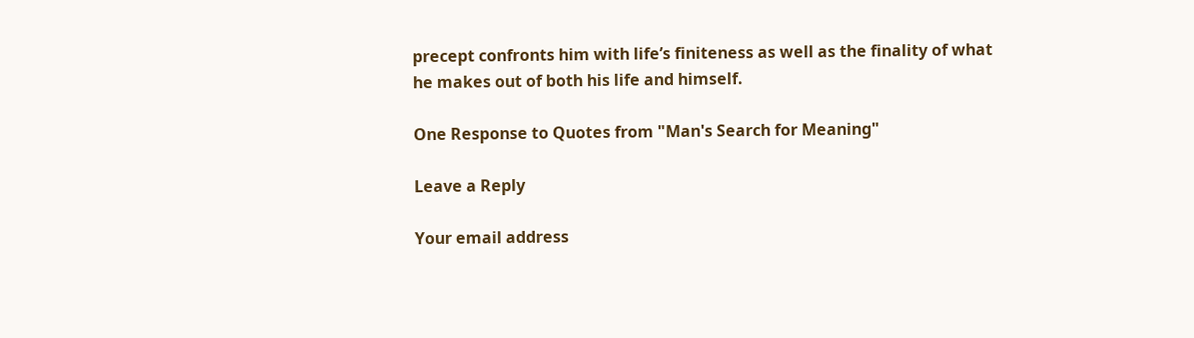precept confronts him with life’s finiteness as well as the finality of what he makes out of both his life and himself.

One Response to Quotes from "Man's Search for Meaning"

Leave a Reply

Your email address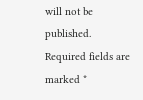will not be published. Required fields are marked *